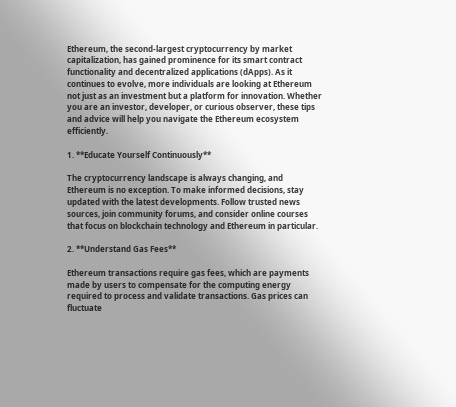Ethereum, the second-largest cryptocurrency by market capitalization, has gained prominence for its smart contract functionality and decentralized applications (dApps). As it continues to evolve, more individuals are looking at Ethereum not just as an investment but a platform for innovation. Whether you are an investor, developer, or curious observer, these tips and advice will help you navigate the Ethereum ecosystem efficiently.

1. **Educate Yourself Continuously**

The cryptocurrency landscape is always changing, and Ethereum is no exception. To make informed decisions, stay updated with the latest developments. Follow trusted news sources, join community forums, and consider online courses that focus on blockchain technology and Ethereum in particular.

2. **Understand Gas Fees**

Ethereum transactions require gas fees, which are payments made by users to compensate for the computing energy required to process and validate transactions. Gas prices can fluctuate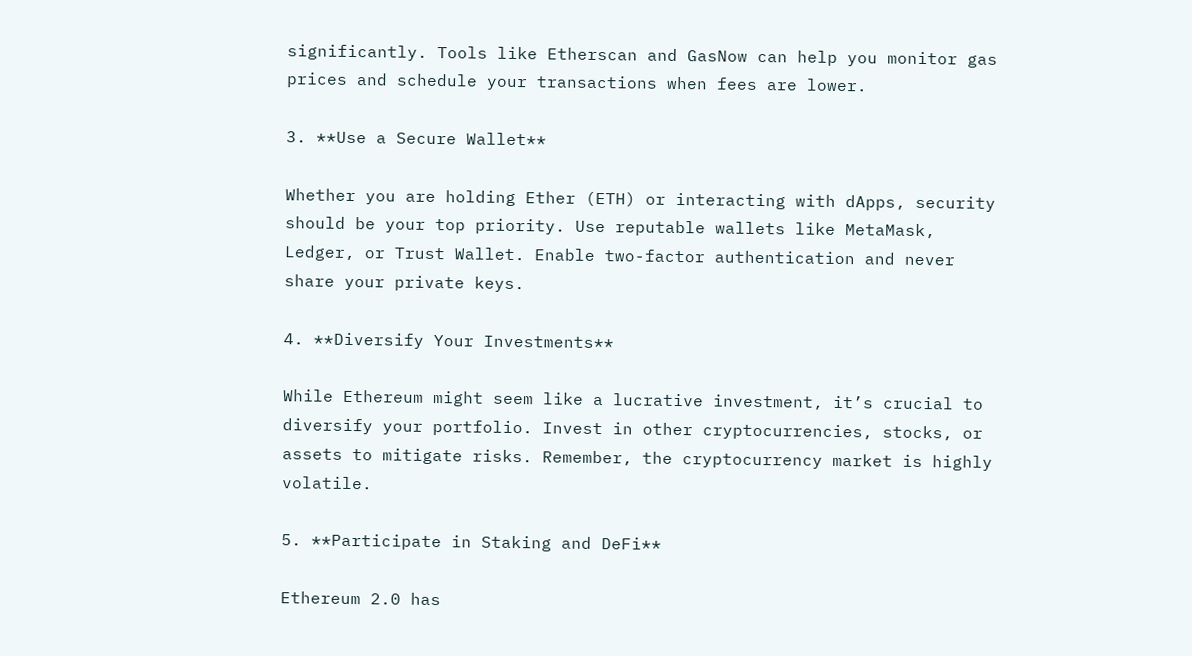significantly. Tools like Etherscan and GasNow can help you monitor gas prices and schedule your transactions when fees are lower.

3. **Use a Secure Wallet**

Whether you are holding Ether (ETH) or interacting with dApps, security should be your top priority. Use reputable wallets like MetaMask, Ledger, or Trust Wallet. Enable two-factor authentication and never share your private keys.

4. **Diversify Your Investments**

While Ethereum might seem like a lucrative investment, it’s crucial to diversify your portfolio. Invest in other cryptocurrencies, stocks, or assets to mitigate risks. Remember, the cryptocurrency market is highly volatile.

5. **Participate in Staking and DeFi**

Ethereum 2.0 has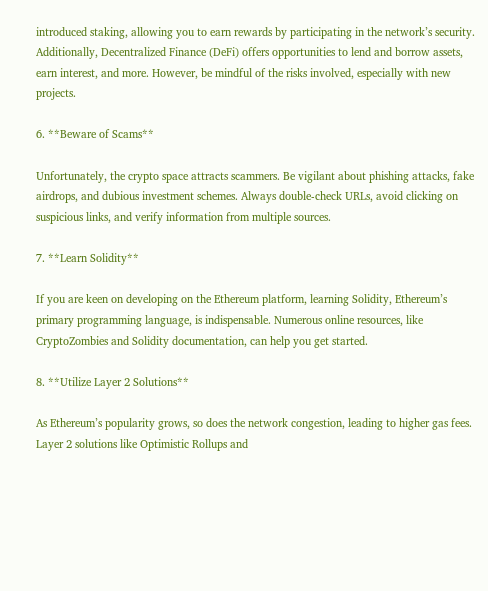introduced staking, allowing you to earn rewards by participating in the network’s security. Additionally, Decentralized Finance (DeFi) offers opportunities to lend and borrow assets, earn interest, and more. However, be mindful of the risks involved, especially with new projects.

6. **Beware of Scams**

Unfortunately, the crypto space attracts scammers. Be vigilant about phishing attacks, fake airdrops, and dubious investment schemes. Always double-check URLs, avoid clicking on suspicious links, and verify information from multiple sources.

7. **Learn Solidity**

If you are keen on developing on the Ethereum platform, learning Solidity, Ethereum’s primary programming language, is indispensable. Numerous online resources, like CryptoZombies and Solidity documentation, can help you get started.

8. **Utilize Layer 2 Solutions**

As Ethereum’s popularity grows, so does the network congestion, leading to higher gas fees. Layer 2 solutions like Optimistic Rollups and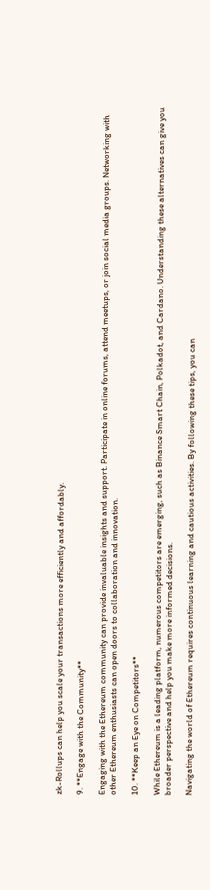zk-Rollups can help you scale your transactions more efficiently and affordably.

9. **Engage with the Community**

Engaging with the Ethereum community can provide invaluable insights and support. Participate in online forums, attend meetups, or join social media groups. Networking with other Ethereum enthusiasts can open doors to collaboration and innovation.

10. **Keep an Eye on Competitors**

While Ethereum is a leading platform, numerous competitors are emerging, such as Binance Smart Chain, Polkadot, and Cardano. Understanding these alternatives can give you broader perspective and help you make more informed decisions.

Navigating the world of Ethereum requires continuous learning and cautious activities. By following these tips, you can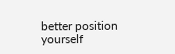better position yourself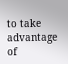to take advantage of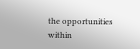the opportunities within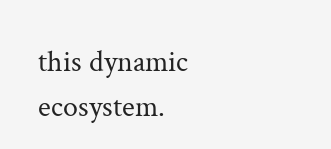this dynamic ecosystem.